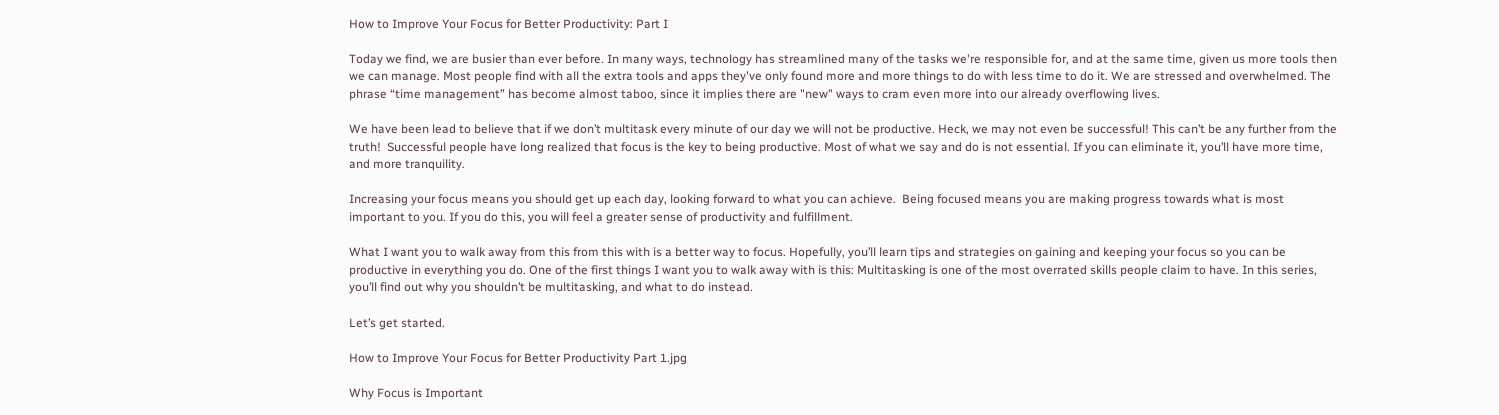How to Improve Your Focus for Better Productivity: Part I

Today we find, we are busier than ever before. In many ways, technology has streamlined many of the tasks we're responsible for, and at the same time, given us more tools then we can manage. Most people find with all the extra tools and apps they've only found more and more things to do with less time to do it. We are stressed and overwhelmed. The phrase “time management” has become almost taboo, since it implies there are "new" ways to cram even more into our already overflowing lives.

We have been lead to believe that if we don’t multitask every minute of our day we will not be productive. Heck, we may not even be successful! This can’t be any further from the truth!  Successful people have long realized that focus is the key to being productive. Most of what we say and do is not essential. If you can eliminate it, you’ll have more time, and more tranquility.

Increasing your focus means you should get up each day, looking forward to what you can achieve.  Being focused means you are making progress towards what is most important to you. If you do this, you will feel a greater sense of productivity and fulfillment.

What I want you to walk away from this from this with is a better way to focus. Hopefully, you’ll learn tips and strategies on gaining and keeping your focus so you can be productive in everything you do. One of the first things I want you to walk away with is this: Multitasking is one of the most overrated skills people claim to have. In this series, you’ll find out why you shouldn’t be multitasking, and what to do instead.

Let’s get started.

How to Improve Your Focus for Better Productivity Part 1.jpg

Why Focus is Important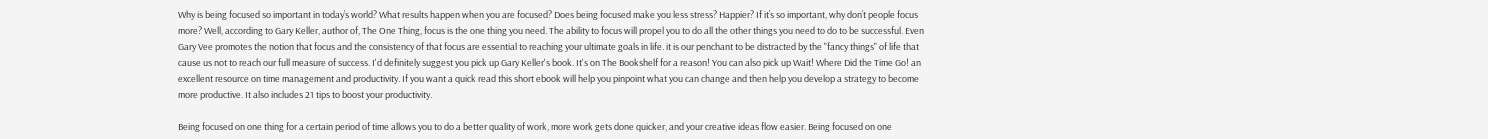Why is being focused so important in today’s world? What results happen when you are focused? Does being focused make you less stress? Happier? If it’s so important, why don’t people focus more? Well, according to Gary Keller, author of, The One Thing, focus is the one thing you need. The ability to focus will propel you to do all the other things you need to do to be successful. Even Gary Vee promotes the notion that focus and the consistency of that focus are essential to reaching your ultimate goals in life. it is our penchant to be distracted by the "fancy things" of life that cause us not to reach our full measure of success. I'd definitely suggest you pick up Gary Keller's book. It's on The Bookshelf for a reason! You can also pick up Wait! Where Did the Time Go! an excellent resource on time management and productivity. If you want a quick read this short ebook will help you pinpoint what you can change and then help you develop a strategy to become more productive. It also includes 21 tips to boost your productivity.

Being focused on one thing for a certain period of time allows you to do a better quality of work, more work gets done quicker, and your creative ideas flow easier. Being focused on one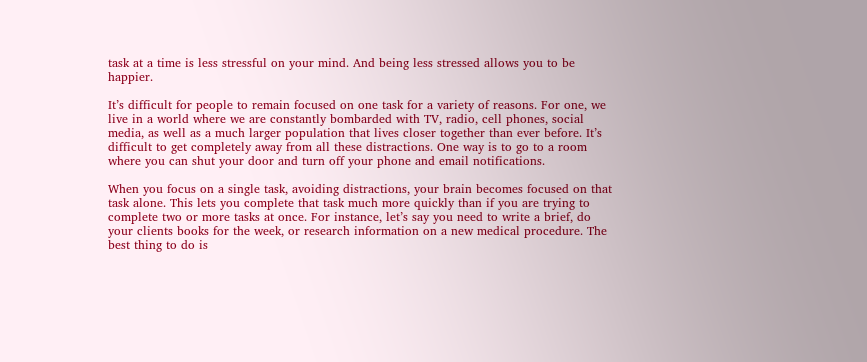task at a time is less stressful on your mind. And being less stressed allows you to be happier.

It’s difficult for people to remain focused on one task for a variety of reasons. For one, we live in a world where we are constantly bombarded with TV, radio, cell phones, social media, as well as a much larger population that lives closer together than ever before. It’s difficult to get completely away from all these distractions. One way is to go to a room where you can shut your door and turn off your phone and email notifications.

When you focus on a single task, avoiding distractions, your brain becomes focused on that task alone. This lets you complete that task much more quickly than if you are trying to complete two or more tasks at once. For instance, let’s say you need to write a brief, do your clients books for the week, or research information on a new medical procedure. The best thing to do is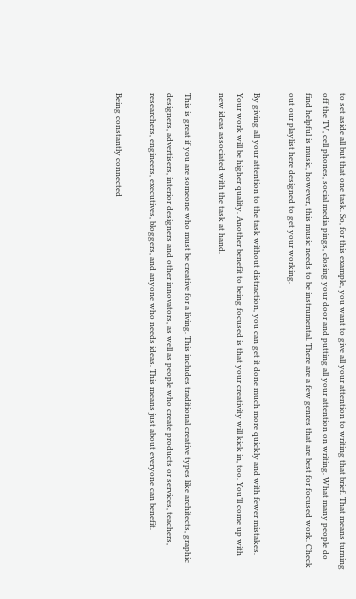to set aside all but that one task. So, for this example, you want to give all your attention to writing that brief. That means turning off the TV, cell phones, social media pings, closing your door and putting all your attention on writing. What many people do find helpful is music, however, this music needs to be instrumental. There are a few genres that are best for focused work. Check out our playlist here designed to get your working.

By giving all your attention to the task without distraction, you can get it done much more quickly and with fewer mistakes. Your work will be higher quality. Another benefit to being focused is that your creativity will kick in, too. You’ll come up with new ideas associated with the task at hand.

This is great if you are someone who must be creative for a living. This includes traditional creative types like architects, graphic designers, advertisers, interior designers and other innovators, as well as people who create products or services, teachers, researchers, engineers, executives, bloggers, and anyone who needs ideas. This means just about everyone can benefit.

Being constantly connected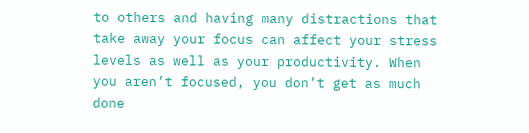to others and having many distractions that take away your focus can affect your stress levels as well as your productivity. When you aren’t focused, you don’t get as much done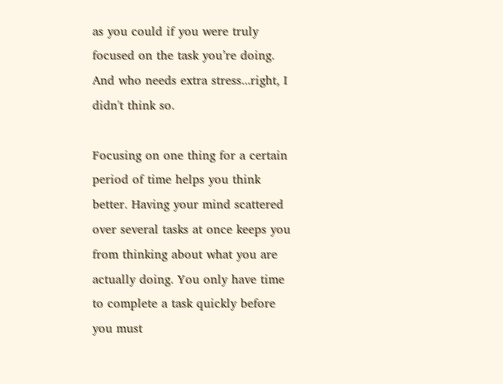as you could if you were truly focused on the task you’re doing. And who needs extra stress...right, I didn't think so.

Focusing on one thing for a certain period of time helps you think better. Having your mind scattered over several tasks at once keeps you from thinking about what you are actually doing. You only have time to complete a task quickly before you must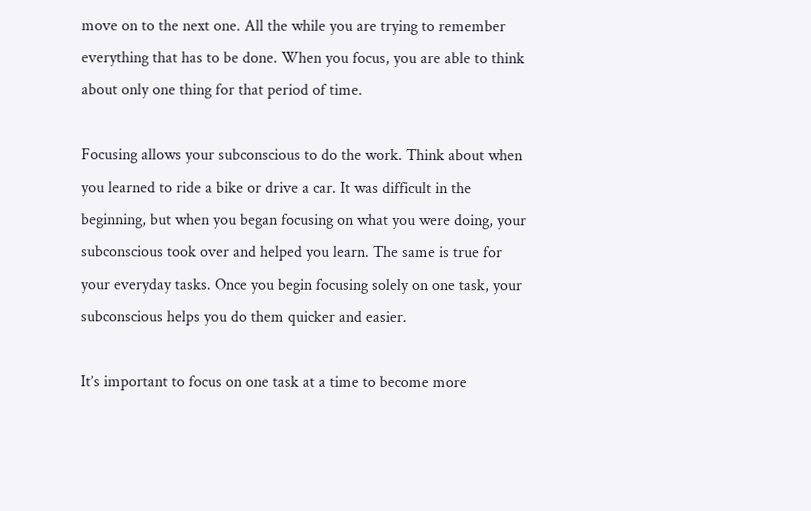move on to the next one. All the while you are trying to remember everything that has to be done. When you focus, you are able to think about only one thing for that period of time.

Focusing allows your subconscious to do the work. Think about when you learned to ride a bike or drive a car. It was difficult in the beginning, but when you began focusing on what you were doing, your subconscious took over and helped you learn. The same is true for your everyday tasks. Once you begin focusing solely on one task, your subconscious helps you do them quicker and easier.

It’s important to focus on one task at a time to become more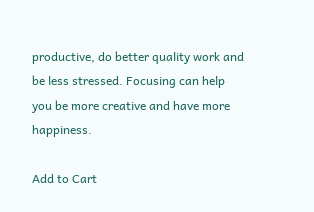productive, do better quality work and be less stressed. Focusing can help you be more creative and have more happiness.

Add to Cart